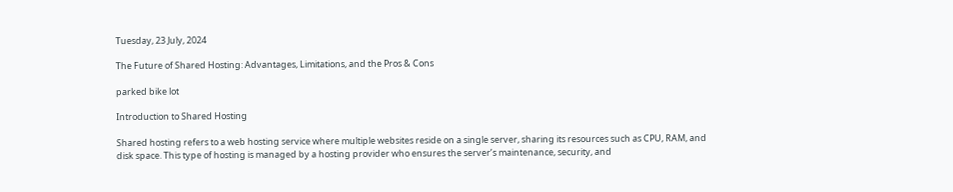Tuesday, 23 July, 2024

The Future of Shared Hosting: Advantages, Limitations, and the Pros & Cons

parked bike lot

Introduction to Shared Hosting

Shared hosting refers to a web hosting service where multiple websites reside on a single server, sharing its resources such as CPU, RAM, and disk space. This type of hosting is managed by a hosting provider who ensures the server’s maintenance, security, and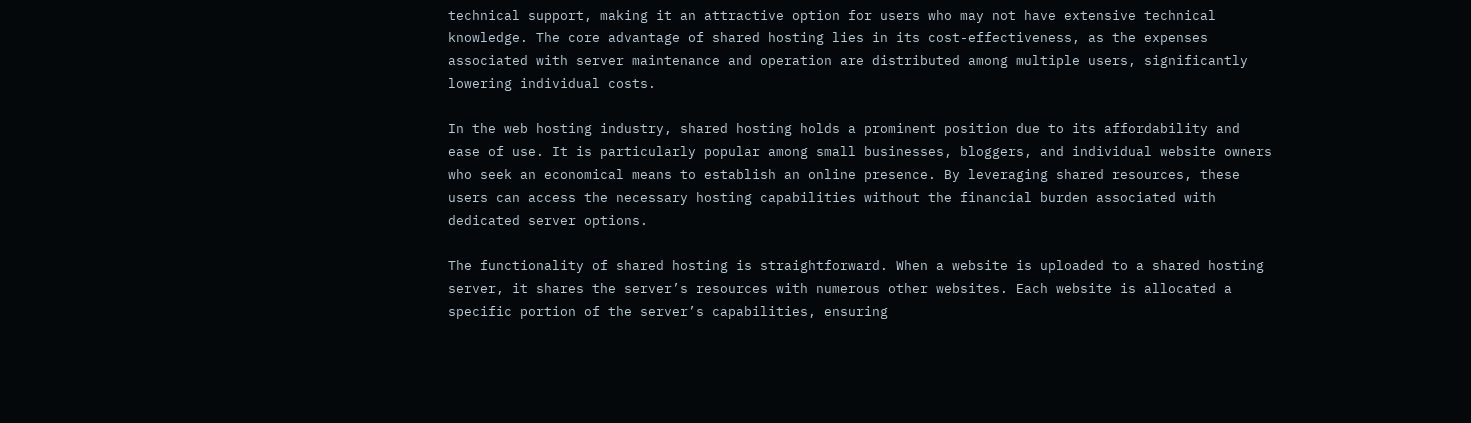technical support, making it an attractive option for users who may not have extensive technical knowledge. The core advantage of shared hosting lies in its cost-effectiveness, as the expenses associated with server maintenance and operation are distributed among multiple users, significantly lowering individual costs.

In the web hosting industry, shared hosting holds a prominent position due to its affordability and ease of use. It is particularly popular among small businesses, bloggers, and individual website owners who seek an economical means to establish an online presence. By leveraging shared resources, these users can access the necessary hosting capabilities without the financial burden associated with dedicated server options.

The functionality of shared hosting is straightforward. When a website is uploaded to a shared hosting server, it shares the server’s resources with numerous other websites. Each website is allocated a specific portion of the server’s capabilities, ensuring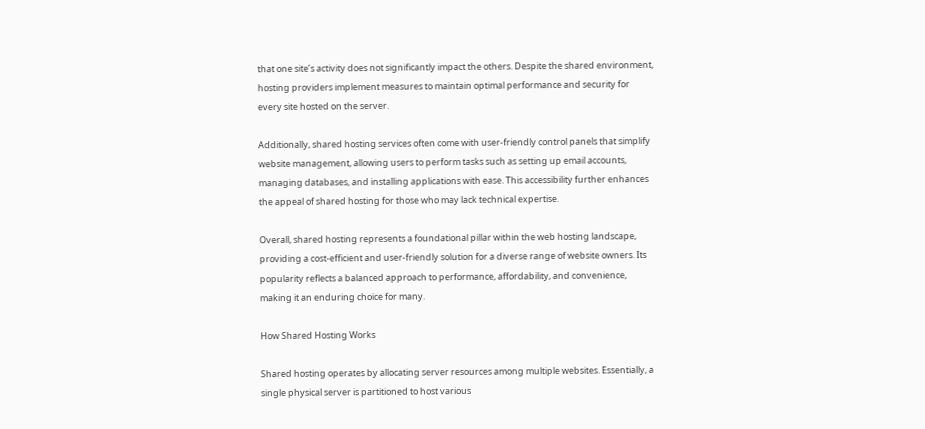that one site’s activity does not significantly impact the others. Despite the shared environment, hosting providers implement measures to maintain optimal performance and security for every site hosted on the server.

Additionally, shared hosting services often come with user-friendly control panels that simplify website management, allowing users to perform tasks such as setting up email accounts, managing databases, and installing applications with ease. This accessibility further enhances the appeal of shared hosting for those who may lack technical expertise.

Overall, shared hosting represents a foundational pillar within the web hosting landscape, providing a cost-efficient and user-friendly solution for a diverse range of website owners. Its popularity reflects a balanced approach to performance, affordability, and convenience, making it an enduring choice for many.

How Shared Hosting Works

Shared hosting operates by allocating server resources among multiple websites. Essentially, a single physical server is partitioned to host various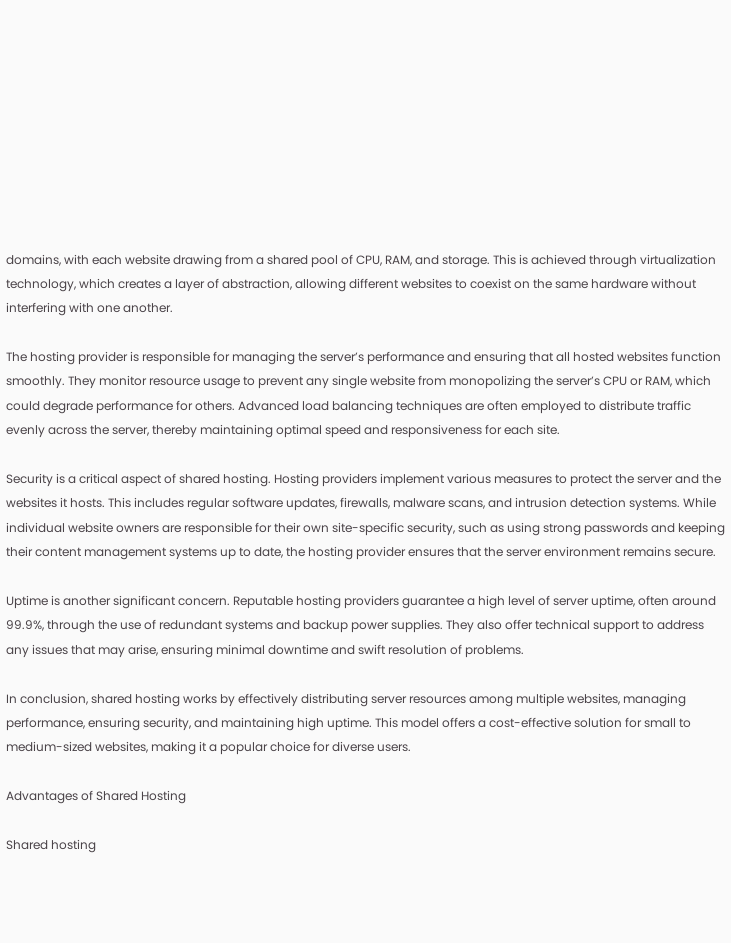domains, with each website drawing from a shared pool of CPU, RAM, and storage. This is achieved through virtualization technology, which creates a layer of abstraction, allowing different websites to coexist on the same hardware without interfering with one another.

The hosting provider is responsible for managing the server’s performance and ensuring that all hosted websites function smoothly. They monitor resource usage to prevent any single website from monopolizing the server’s CPU or RAM, which could degrade performance for others. Advanced load balancing techniques are often employed to distribute traffic evenly across the server, thereby maintaining optimal speed and responsiveness for each site.

Security is a critical aspect of shared hosting. Hosting providers implement various measures to protect the server and the websites it hosts. This includes regular software updates, firewalls, malware scans, and intrusion detection systems. While individual website owners are responsible for their own site-specific security, such as using strong passwords and keeping their content management systems up to date, the hosting provider ensures that the server environment remains secure.

Uptime is another significant concern. Reputable hosting providers guarantee a high level of server uptime, often around 99.9%, through the use of redundant systems and backup power supplies. They also offer technical support to address any issues that may arise, ensuring minimal downtime and swift resolution of problems.

In conclusion, shared hosting works by effectively distributing server resources among multiple websites, managing performance, ensuring security, and maintaining high uptime. This model offers a cost-effective solution for small to medium-sized websites, making it a popular choice for diverse users.

Advantages of Shared Hosting

Shared hosting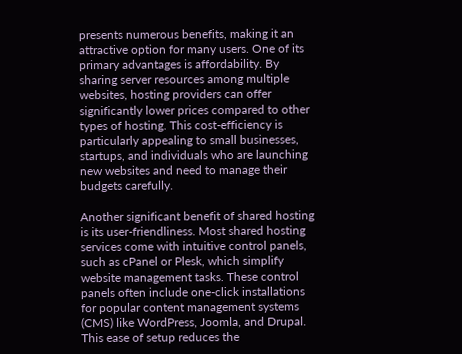presents numerous benefits, making it an attractive option for many users. One of its primary advantages is affordability. By sharing server resources among multiple websites, hosting providers can offer significantly lower prices compared to other types of hosting. This cost-efficiency is particularly appealing to small businesses, startups, and individuals who are launching new websites and need to manage their budgets carefully.

Another significant benefit of shared hosting is its user-friendliness. Most shared hosting services come with intuitive control panels, such as cPanel or Plesk, which simplify website management tasks. These control panels often include one-click installations for popular content management systems (CMS) like WordPress, Joomla, and Drupal. This ease of setup reduces the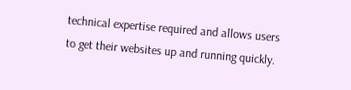technical expertise required and allows users to get their websites up and running quickly.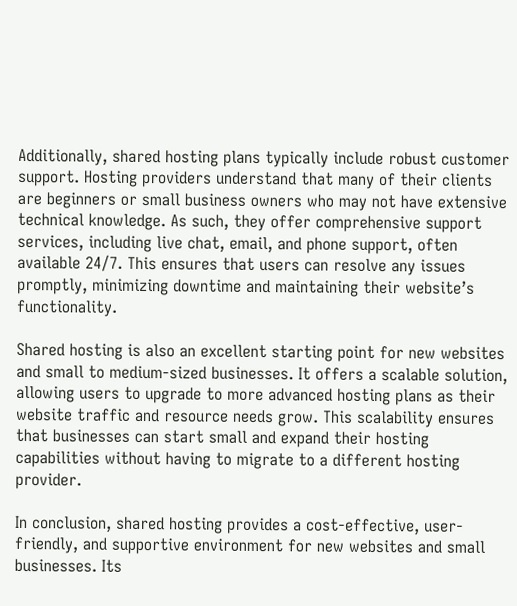Additionally, shared hosting plans typically include robust customer support. Hosting providers understand that many of their clients are beginners or small business owners who may not have extensive technical knowledge. As such, they offer comprehensive support services, including live chat, email, and phone support, often available 24/7. This ensures that users can resolve any issues promptly, minimizing downtime and maintaining their website’s functionality.

Shared hosting is also an excellent starting point for new websites and small to medium-sized businesses. It offers a scalable solution, allowing users to upgrade to more advanced hosting plans as their website traffic and resource needs grow. This scalability ensures that businesses can start small and expand their hosting capabilities without having to migrate to a different hosting provider.

In conclusion, shared hosting provides a cost-effective, user-friendly, and supportive environment for new websites and small businesses. Its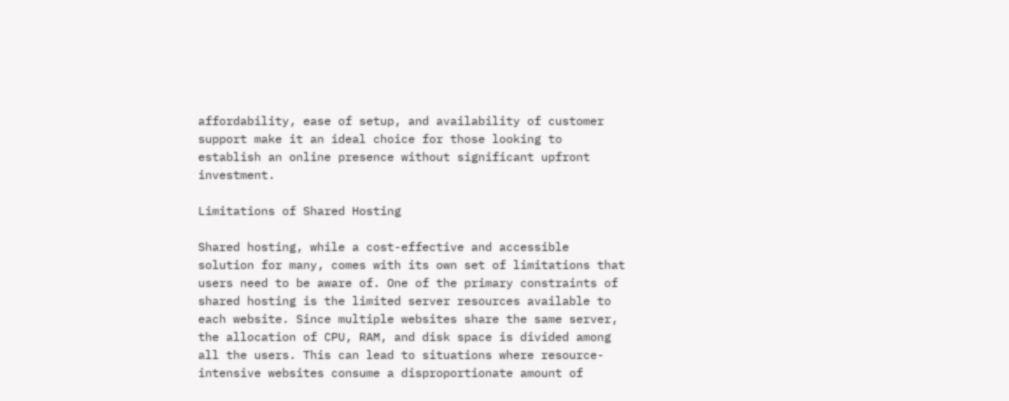affordability, ease of setup, and availability of customer support make it an ideal choice for those looking to establish an online presence without significant upfront investment.

Limitations of Shared Hosting

Shared hosting, while a cost-effective and accessible solution for many, comes with its own set of limitations that users need to be aware of. One of the primary constraints of shared hosting is the limited server resources available to each website. Since multiple websites share the same server, the allocation of CPU, RAM, and disk space is divided among all the users. This can lead to situations where resource-intensive websites consume a disproportionate amount of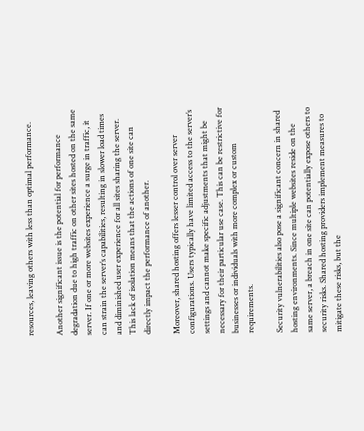resources, leaving others with less than optimal performance.

Another significant issue is the potential for performance degradation due to high traffic on other sites hosted on the same server. If one or more websites experience a surge in traffic, it can strain the server’s capabilities, resulting in slower load times and diminished user experience for all sites sharing the server. This lack of isolation means that the actions of one site can directly impact the performance of another.

Moreover, shared hosting offers lesser control over server configurations. Users typically have limited access to the server’s settings and cannot make specific adjustments that might be necessary for their particular use case. This can be restrictive for businesses or individuals with more complex or custom requirements.

Security vulnerabilities also pose a significant concern in shared hosting environments. Since multiple websites reside on the same server, a breach in one site can potentially expose others to security risks. Shared hosting providers implement measures to mitigate these risks, but the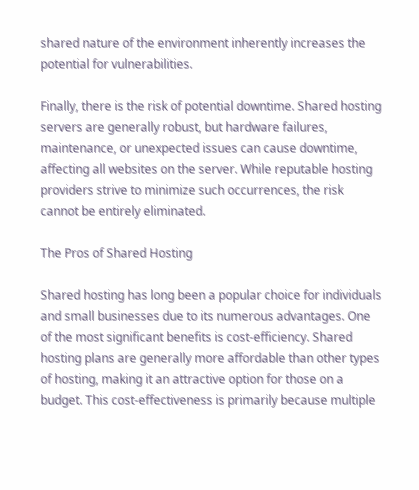shared nature of the environment inherently increases the potential for vulnerabilities.

Finally, there is the risk of potential downtime. Shared hosting servers are generally robust, but hardware failures, maintenance, or unexpected issues can cause downtime, affecting all websites on the server. While reputable hosting providers strive to minimize such occurrences, the risk cannot be entirely eliminated.

The Pros of Shared Hosting

Shared hosting has long been a popular choice for individuals and small businesses due to its numerous advantages. One of the most significant benefits is cost-efficiency. Shared hosting plans are generally more affordable than other types of hosting, making it an attractive option for those on a budget. This cost-effectiveness is primarily because multiple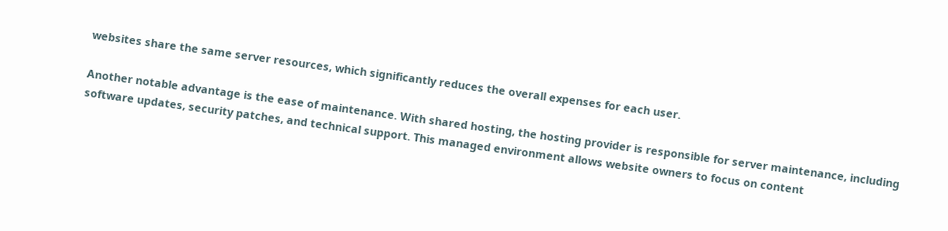websites share the same server resources, which significantly reduces the overall expenses for each user.

Another notable advantage is the ease of maintenance. With shared hosting, the hosting provider is responsible for server maintenance, including software updates, security patches, and technical support. This managed environment allows website owners to focus on content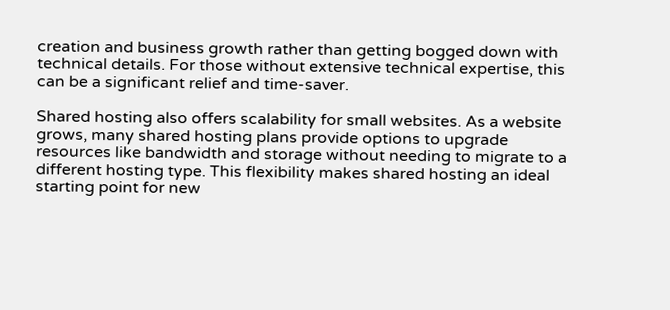creation and business growth rather than getting bogged down with technical details. For those without extensive technical expertise, this can be a significant relief and time-saver.

Shared hosting also offers scalability for small websites. As a website grows, many shared hosting plans provide options to upgrade resources like bandwidth and storage without needing to migrate to a different hosting type. This flexibility makes shared hosting an ideal starting point for new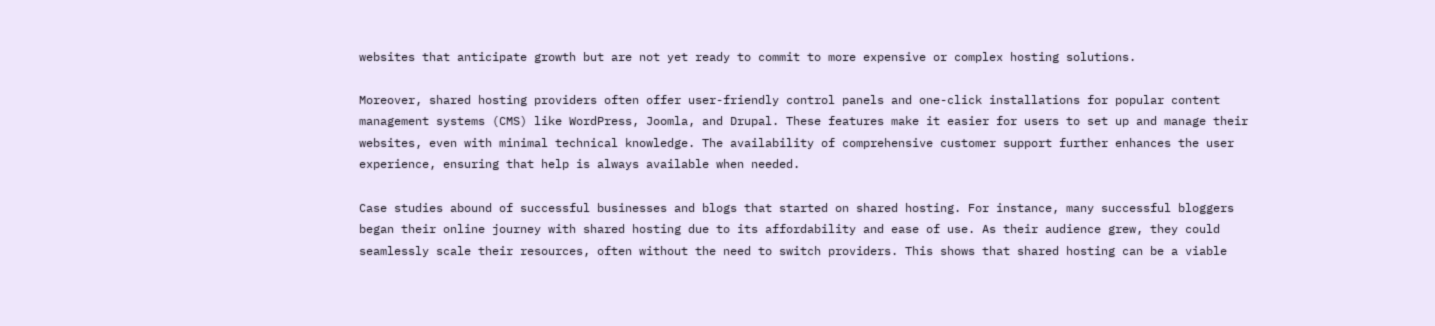websites that anticipate growth but are not yet ready to commit to more expensive or complex hosting solutions.

Moreover, shared hosting providers often offer user-friendly control panels and one-click installations for popular content management systems (CMS) like WordPress, Joomla, and Drupal. These features make it easier for users to set up and manage their websites, even with minimal technical knowledge. The availability of comprehensive customer support further enhances the user experience, ensuring that help is always available when needed.

Case studies abound of successful businesses and blogs that started on shared hosting. For instance, many successful bloggers began their online journey with shared hosting due to its affordability and ease of use. As their audience grew, they could seamlessly scale their resources, often without the need to switch providers. This shows that shared hosting can be a viable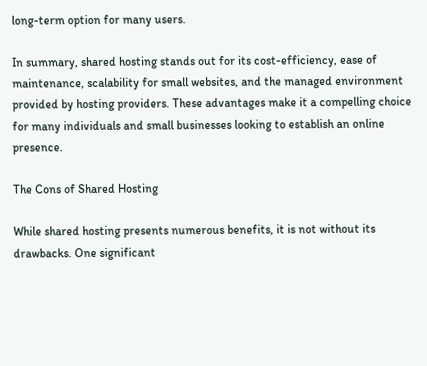long-term option for many users.

In summary, shared hosting stands out for its cost-efficiency, ease of maintenance, scalability for small websites, and the managed environment provided by hosting providers. These advantages make it a compelling choice for many individuals and small businesses looking to establish an online presence.

The Cons of Shared Hosting

While shared hosting presents numerous benefits, it is not without its drawbacks. One significant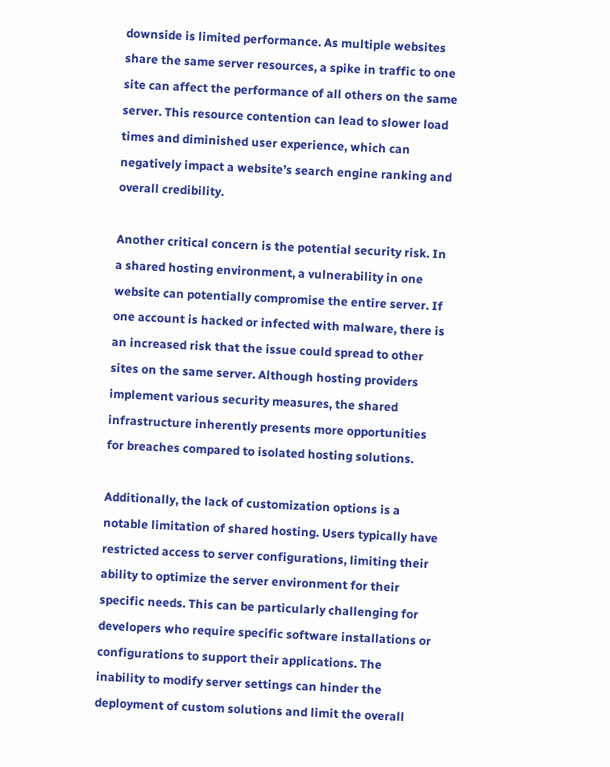downside is limited performance. As multiple websites share the same server resources, a spike in traffic to one site can affect the performance of all others on the same server. This resource contention can lead to slower load times and diminished user experience, which can negatively impact a website’s search engine ranking and overall credibility.

Another critical concern is the potential security risk. In a shared hosting environment, a vulnerability in one website can potentially compromise the entire server. If one account is hacked or infected with malware, there is an increased risk that the issue could spread to other sites on the same server. Although hosting providers implement various security measures, the shared infrastructure inherently presents more opportunities for breaches compared to isolated hosting solutions.

Additionally, the lack of customization options is a notable limitation of shared hosting. Users typically have restricted access to server configurations, limiting their ability to optimize the server environment for their specific needs. This can be particularly challenging for developers who require specific software installations or configurations to support their applications. The inability to modify server settings can hinder the deployment of custom solutions and limit the overall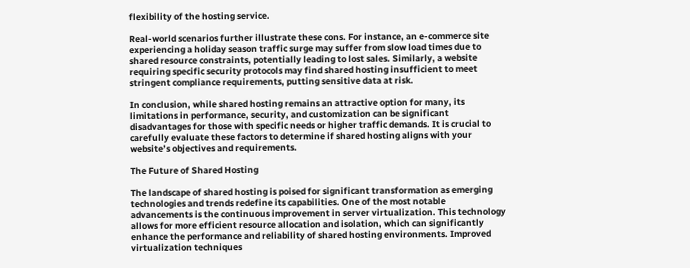flexibility of the hosting service.

Real-world scenarios further illustrate these cons. For instance, an e-commerce site experiencing a holiday season traffic surge may suffer from slow load times due to shared resource constraints, potentially leading to lost sales. Similarly, a website requiring specific security protocols may find shared hosting insufficient to meet stringent compliance requirements, putting sensitive data at risk.

In conclusion, while shared hosting remains an attractive option for many, its limitations in performance, security, and customization can be significant disadvantages for those with specific needs or higher traffic demands. It is crucial to carefully evaluate these factors to determine if shared hosting aligns with your website’s objectives and requirements.

The Future of Shared Hosting

The landscape of shared hosting is poised for significant transformation as emerging technologies and trends redefine its capabilities. One of the most notable advancements is the continuous improvement in server virtualization. This technology allows for more efficient resource allocation and isolation, which can significantly enhance the performance and reliability of shared hosting environments. Improved virtualization techniques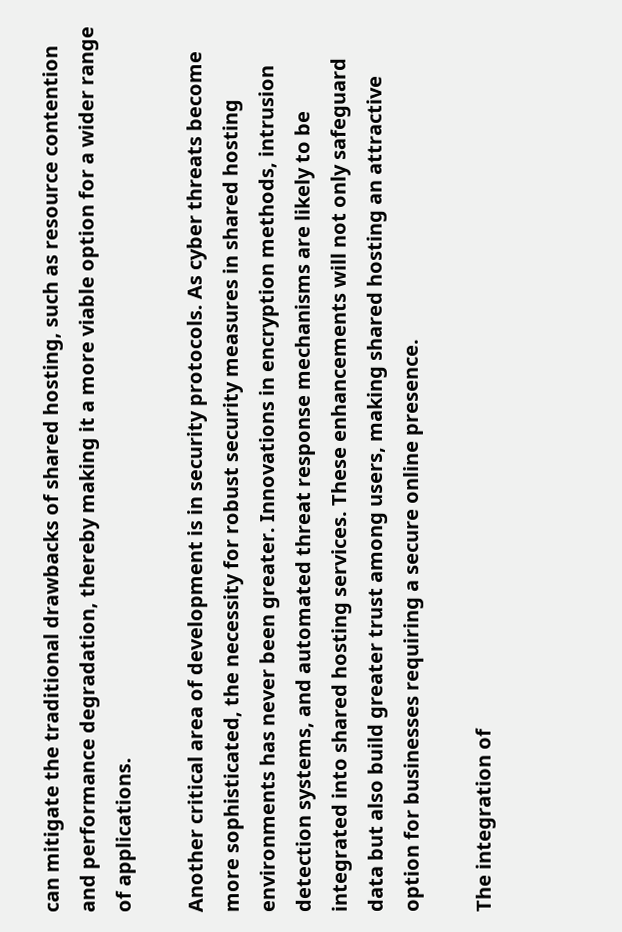can mitigate the traditional drawbacks of shared hosting, such as resource contention and performance degradation, thereby making it a more viable option for a wider range of applications.

Another critical area of development is in security protocols. As cyber threats become more sophisticated, the necessity for robust security measures in shared hosting environments has never been greater. Innovations in encryption methods, intrusion detection systems, and automated threat response mechanisms are likely to be integrated into shared hosting services. These enhancements will not only safeguard data but also build greater trust among users, making shared hosting an attractive option for businesses requiring a secure online presence.

The integration of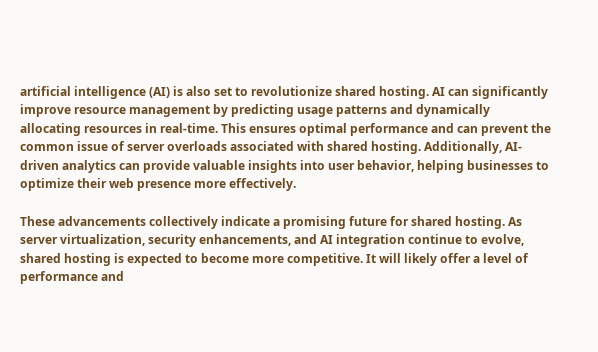artificial intelligence (AI) is also set to revolutionize shared hosting. AI can significantly improve resource management by predicting usage patterns and dynamically allocating resources in real-time. This ensures optimal performance and can prevent the common issue of server overloads associated with shared hosting. Additionally, AI-driven analytics can provide valuable insights into user behavior, helping businesses to optimize their web presence more effectively.

These advancements collectively indicate a promising future for shared hosting. As server virtualization, security enhancements, and AI integration continue to evolve, shared hosting is expected to become more competitive. It will likely offer a level of performance and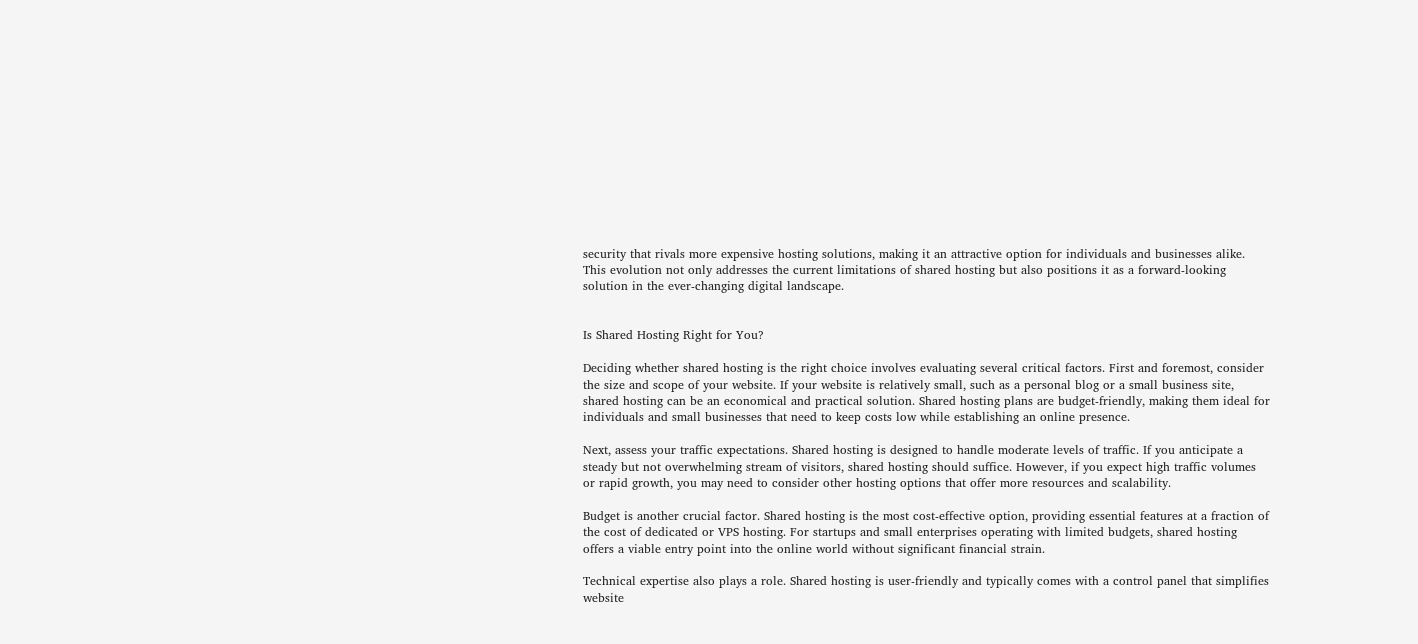security that rivals more expensive hosting solutions, making it an attractive option for individuals and businesses alike. This evolution not only addresses the current limitations of shared hosting but also positions it as a forward-looking solution in the ever-changing digital landscape.


Is Shared Hosting Right for You?

Deciding whether shared hosting is the right choice involves evaluating several critical factors. First and foremost, consider the size and scope of your website. If your website is relatively small, such as a personal blog or a small business site, shared hosting can be an economical and practical solution. Shared hosting plans are budget-friendly, making them ideal for individuals and small businesses that need to keep costs low while establishing an online presence.

Next, assess your traffic expectations. Shared hosting is designed to handle moderate levels of traffic. If you anticipate a steady but not overwhelming stream of visitors, shared hosting should suffice. However, if you expect high traffic volumes or rapid growth, you may need to consider other hosting options that offer more resources and scalability.

Budget is another crucial factor. Shared hosting is the most cost-effective option, providing essential features at a fraction of the cost of dedicated or VPS hosting. For startups and small enterprises operating with limited budgets, shared hosting offers a viable entry point into the online world without significant financial strain.

Technical expertise also plays a role. Shared hosting is user-friendly and typically comes with a control panel that simplifies website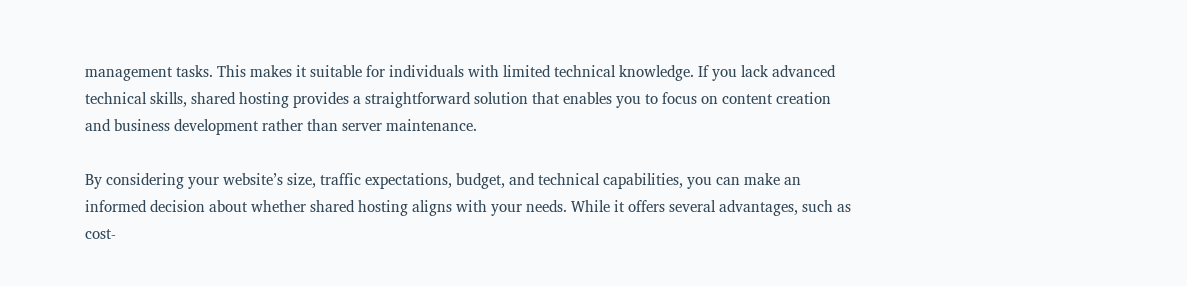management tasks. This makes it suitable for individuals with limited technical knowledge. If you lack advanced technical skills, shared hosting provides a straightforward solution that enables you to focus on content creation and business development rather than server maintenance.

By considering your website’s size, traffic expectations, budget, and technical capabilities, you can make an informed decision about whether shared hosting aligns with your needs. While it offers several advantages, such as cost-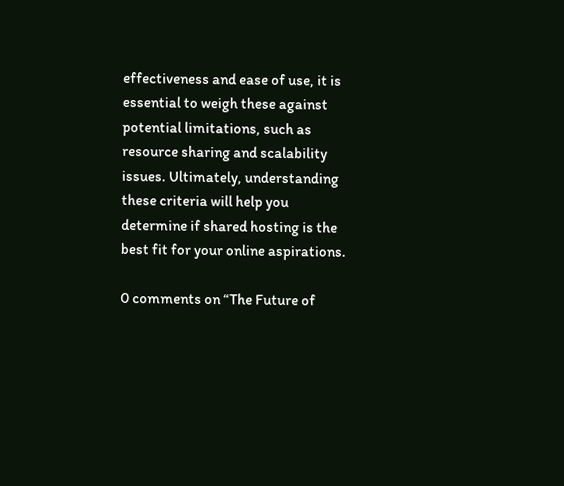effectiveness and ease of use, it is essential to weigh these against potential limitations, such as resource sharing and scalability issues. Ultimately, understanding these criteria will help you determine if shared hosting is the best fit for your online aspirations.

0 comments on “The Future of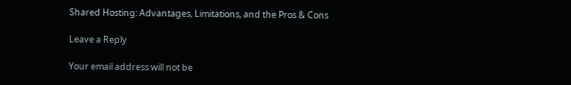Shared Hosting: Advantages, Limitations, and the Pros & Cons

Leave a Reply

Your email address will not be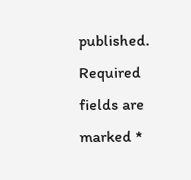published. Required fields are marked *